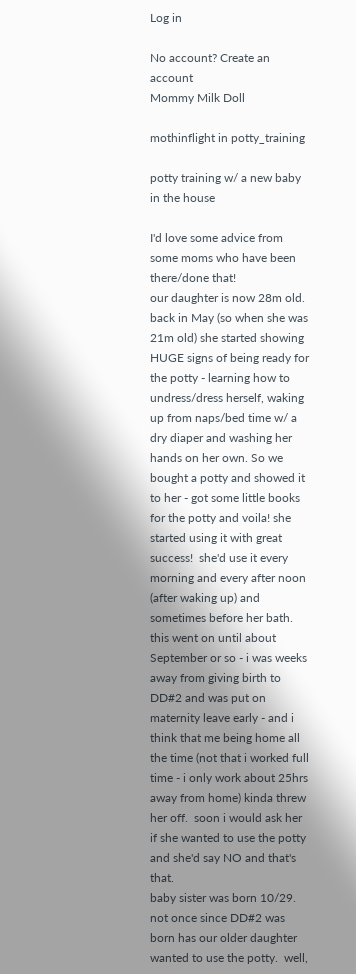Log in

No account? Create an account
Mommy Milk Doll

mothinflight in potty_training

potty training w/ a new baby in the house

I'd love some advice from some moms who have been there/done that!
our daughter is now 28m old.  back in May (so when she was 21m old) she started showing HUGE signs of being ready for the potty - learning how to undress/dress herself, waking up from naps/bed time w/ a dry diaper and washing her hands on her own. So we bought a potty and showed it to her - got some little books for the potty and voila! she started using it with great success!  she'd use it every morning and every after noon (after waking up) and sometimes before her bath.  this went on until about September or so - i was weeks away from giving birth to DD#2 and was put on maternity leave early - and i think that me being home all the time (not that i worked full time - i only work about 25hrs away from home) kinda threw her off.  soon i would ask her if she wanted to use the potty and she'd say NO and that's that.
baby sister was born 10/29.  not once since DD#2 was born has our older daughter wanted to use the potty.  well,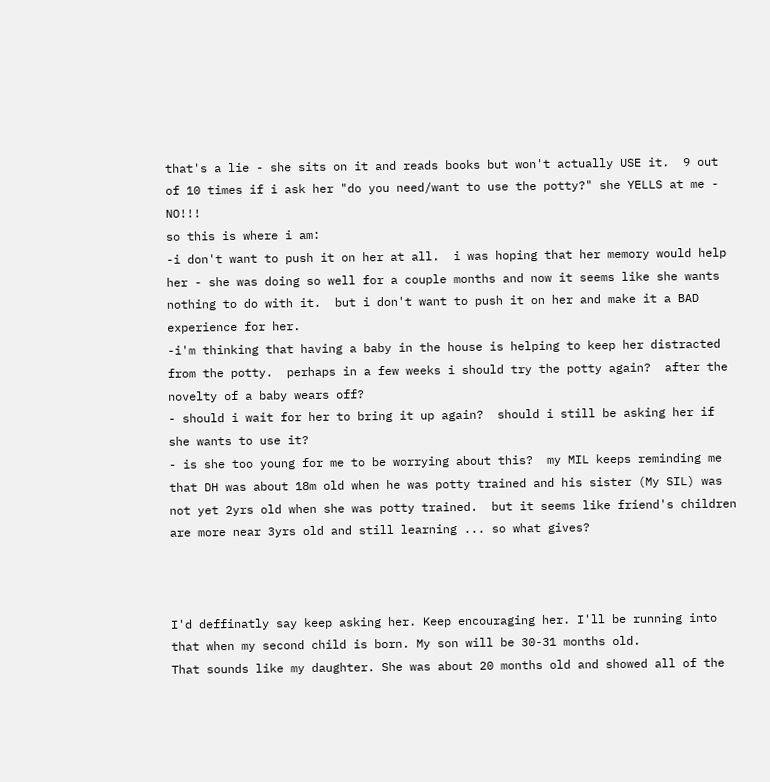that's a lie - she sits on it and reads books but won't actually USE it.  9 out of 10 times if i ask her "do you need/want to use the potty?" she YELLS at me - NO!!!
so this is where i am:
-i don't want to push it on her at all.  i was hoping that her memory would help her - she was doing so well for a couple months and now it seems like she wants nothing to do with it.  but i don't want to push it on her and make it a BAD experience for her.
-i'm thinking that having a baby in the house is helping to keep her distracted from the potty.  perhaps in a few weeks i should try the potty again?  after the novelty of a baby wears off?
- should i wait for her to bring it up again?  should i still be asking her if she wants to use it?
- is she too young for me to be worrying about this?  my MIL keeps reminding me that DH was about 18m old when he was potty trained and his sister (My SIL) was not yet 2yrs old when she was potty trained.  but it seems like friend's children are more near 3yrs old and still learning ... so what gives?



I'd deffinatly say keep asking her. Keep encouraging her. I'll be running into that when my second child is born. My son will be 30-31 months old.
That sounds like my daughter. She was about 20 months old and showed all of the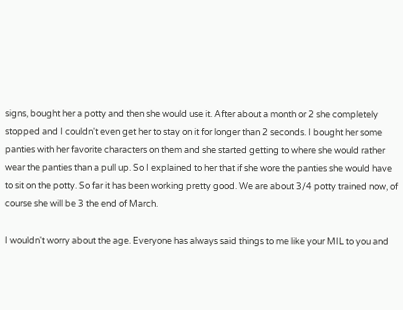signs, bought her a potty and then she would use it. After about a month or 2 she completely stopped and I couldn't even get her to stay on it for longer than 2 seconds. I bought her some panties with her favorite characters on them and she started getting to where she would rather wear the panties than a pull up. So I explained to her that if she wore the panties she would have to sit on the potty. So far it has been working pretty good. We are about 3/4 potty trained now, of course she will be 3 the end of March.

I wouldn't worry about the age. Everyone has always said things to me like your MIL to you and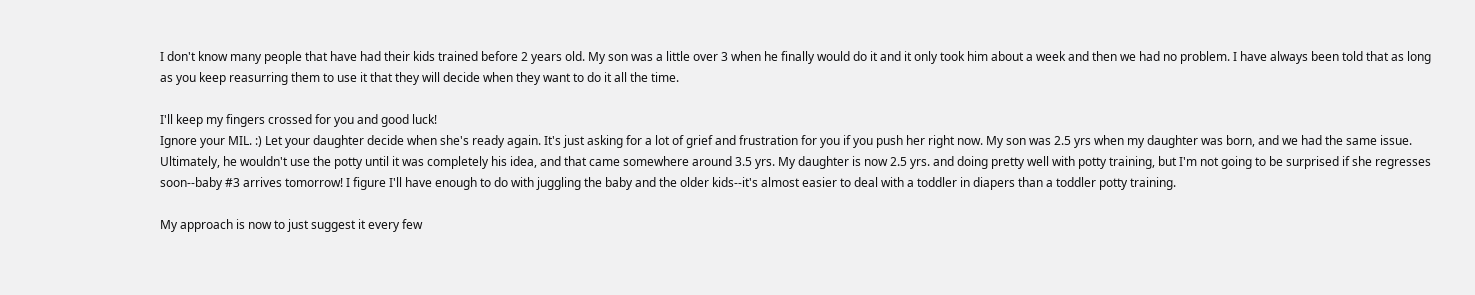I don't know many people that have had their kids trained before 2 years old. My son was a little over 3 when he finally would do it and it only took him about a week and then we had no problem. I have always been told that as long as you keep reasurring them to use it that they will decide when they want to do it all the time.

I'll keep my fingers crossed for you and good luck!
Ignore your MIL. :) Let your daughter decide when she's ready again. It's just asking for a lot of grief and frustration for you if you push her right now. My son was 2.5 yrs when my daughter was born, and we had the same issue. Ultimately, he wouldn't use the potty until it was completely his idea, and that came somewhere around 3.5 yrs. My daughter is now 2.5 yrs. and doing pretty well with potty training, but I'm not going to be surprised if she regresses soon--baby #3 arrives tomorrow! I figure I'll have enough to do with juggling the baby and the older kids--it's almost easier to deal with a toddler in diapers than a toddler potty training.

My approach is now to just suggest it every few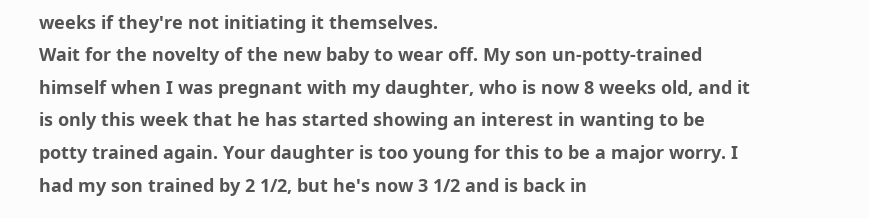weeks if they're not initiating it themselves.
Wait for the novelty of the new baby to wear off. My son un-potty-trained himself when I was pregnant with my daughter, who is now 8 weeks old, and it is only this week that he has started showing an interest in wanting to be potty trained again. Your daughter is too young for this to be a major worry. I had my son trained by 2 1/2, but he's now 3 1/2 and is back in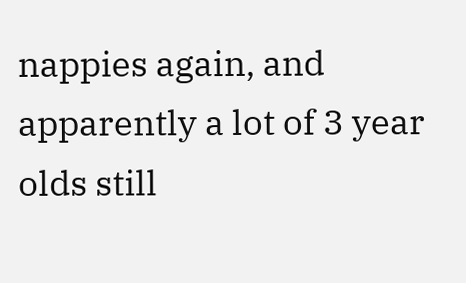nappies again, and apparently a lot of 3 year olds still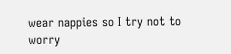wear nappies so I try not to worry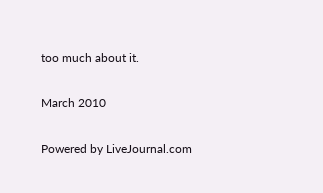too much about it.

March 2010

Powered by LiveJournal.com